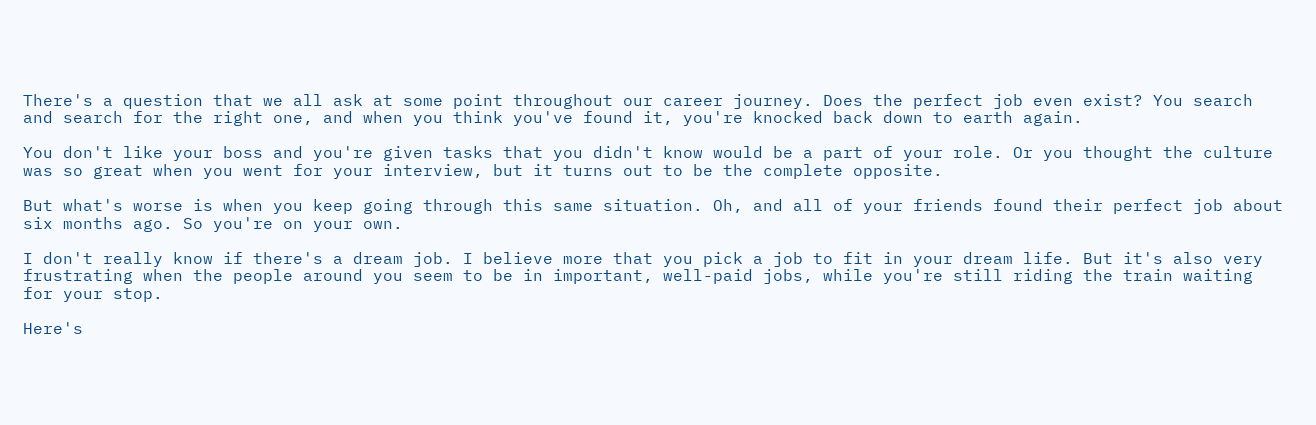There's a question that we all ask at some point throughout our career journey. Does the perfect job even exist? You search and search for the right one, and when you think you've found it, you're knocked back down to earth again.

You don't like your boss and you're given tasks that you didn't know would be a part of your role. Or you thought the culture was so great when you went for your interview, but it turns out to be the complete opposite.

But what's worse is when you keep going through this same situation. Oh, and all of your friends found their perfect job about six months ago. So you're on your own.

I don't really know if there's a dream job. I believe more that you pick a job to fit in your dream life. But it's also very frustrating when the people around you seem to be in important, well-paid jobs, while you're still riding the train waiting for your stop.

Here's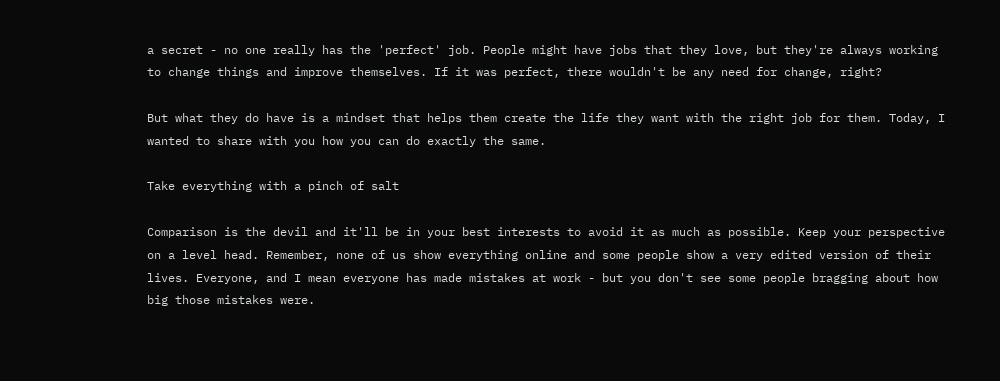a secret - no one really has the 'perfect' job. People might have jobs that they love, but they're always working to change things and improve themselves. If it was perfect, there wouldn't be any need for change, right?

But what they do have is a mindset that helps them create the life they want with the right job for them. Today, I wanted to share with you how you can do exactly the same.

Take everything with a pinch of salt

Comparison is the devil and it'll be in your best interests to avoid it as much as possible. Keep your perspective on a level head. Remember, none of us show everything online and some people show a very edited version of their lives. Everyone, and I mean everyone has made mistakes at work - but you don't see some people bragging about how big those mistakes were.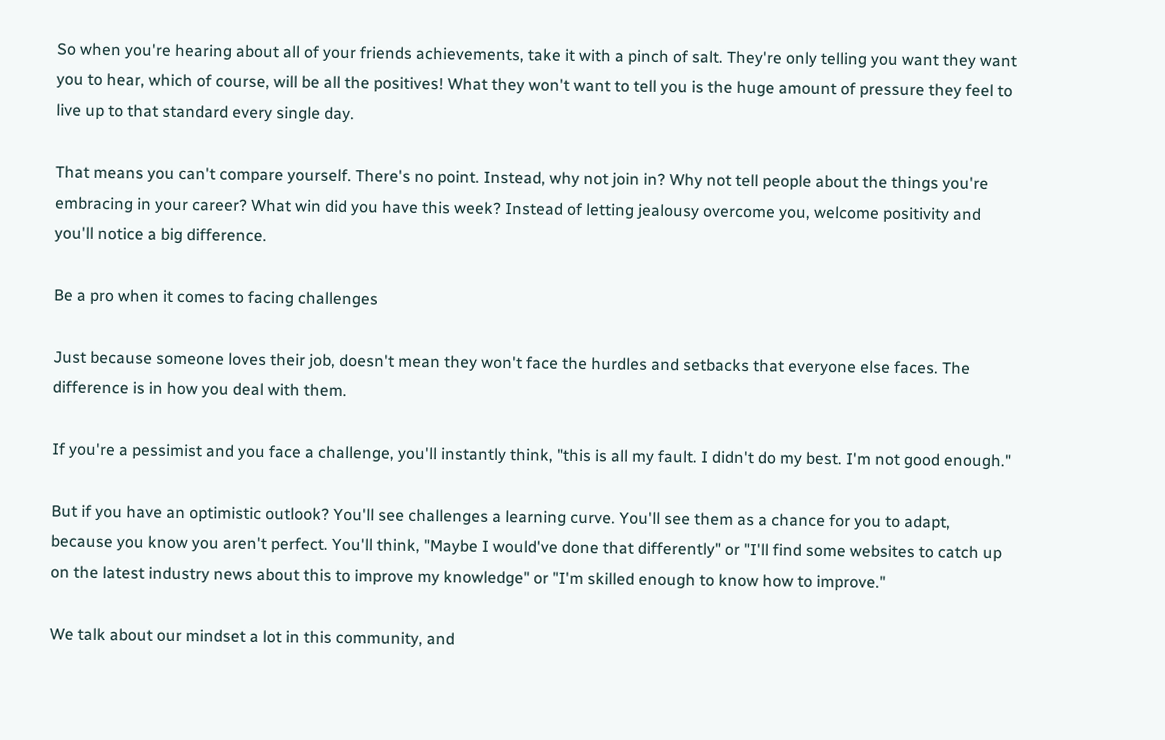So when you're hearing about all of your friends achievements, take it with a pinch of salt. They're only telling you want they want you to hear, which of course, will be all the positives! What they won't want to tell you is the huge amount of pressure they feel to live up to that standard every single day.

That means you can't compare yourself. There's no point. Instead, why not join in? Why not tell people about the things you're embracing in your career? What win did you have this week? Instead of letting jealousy overcome you, welcome positivity and you'll notice a big difference.

Be a pro when it comes to facing challenges

Just because someone loves their job, doesn't mean they won't face the hurdles and setbacks that everyone else faces. The difference is in how you deal with them.

If you're a pessimist and you face a challenge, you'll instantly think, "this is all my fault. I didn't do my best. I'm not good enough."

But if you have an optimistic outlook? You'll see challenges a learning curve. You'll see them as a chance for you to adapt, because you know you aren't perfect. You'll think, "Maybe I would've done that differently" or "I'll find some websites to catch up on the latest industry news about this to improve my knowledge" or "I'm skilled enough to know how to improve."

We talk about our mindset a lot in this community, and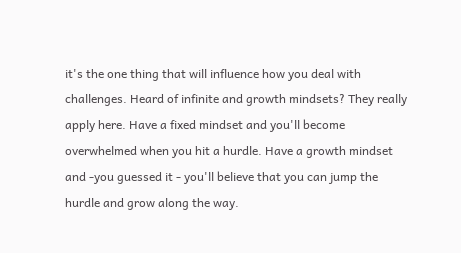it's the one thing that will influence how you deal with challenges. Heard of infinite and growth mindsets? They really apply here. Have a fixed mindset and you'll become overwhelmed when you hit a hurdle. Have a growth mindset and -you guessed it - you'll believe that you can jump the hurdle and grow along the way.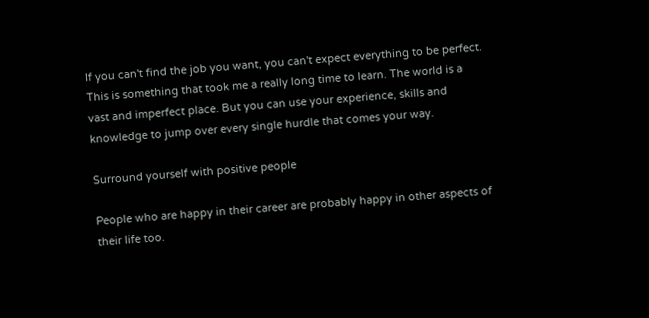If you can't find the job you want, you can't expect everything to be perfect. This is something that took me a really long time to learn. The world is a vast and imperfect place. But you can use your experience, skills and knowledge to jump over every single hurdle that comes your way.

Surround yourself with positive people

People who are happy in their career are probably happy in other aspects of their life too.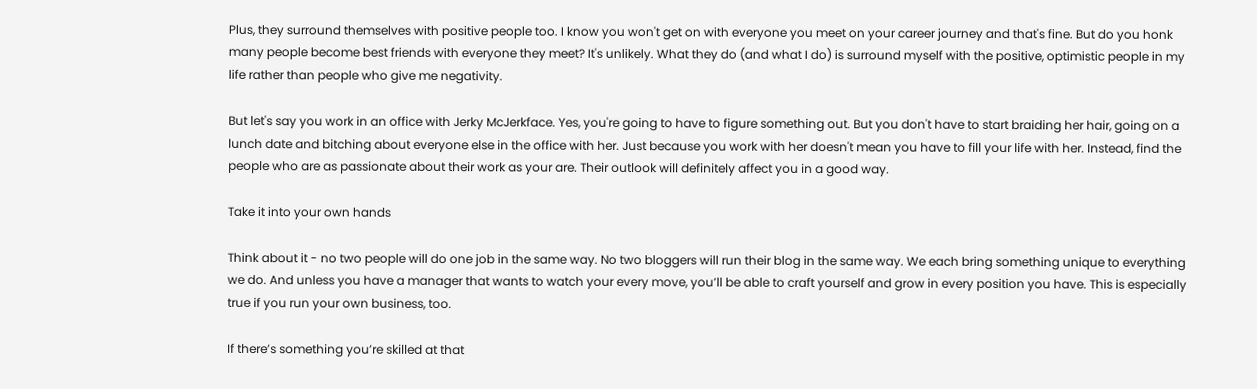Plus, they surround themselves with positive people too. I know you won't get on with everyone you meet on your career journey and that's fine. But do you honk many people become best friends with everyone they meet? It's unlikely. What they do (and what I do) is surround myself with the positive, optimistic people in my life rather than people who give me negativity.

But let's say you work in an office with Jerky McJerkface. Yes, you're going to have to figure something out. But you don't have to start braiding her hair, going on a lunch date and bitching about everyone else in the office with her. Just because you work with her doesn't mean you have to fill your life with her. Instead, find the people who are as passionate about their work as your are. Their outlook will definitely affect you in a good way.

Take it into your own hands

Think about it - no two people will do one job in the same way. No two bloggers will run their blog in the same way. We each bring something unique to everything we do. And unless you have a manager that wants to watch your every move, you’ll be able to craft yourself and grow in every position you have. This is especially true if you run your own business, too.

If there’s something you’re skilled at that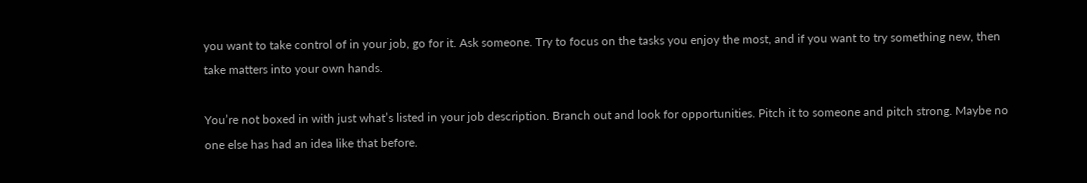you want to take control of in your job, go for it. Ask someone. Try to focus on the tasks you enjoy the most, and if you want to try something new, then take matters into your own hands.

You’re not boxed in with just what’s listed in your job description. Branch out and look for opportunities. Pitch it to someone and pitch strong. Maybe no one else has had an idea like that before.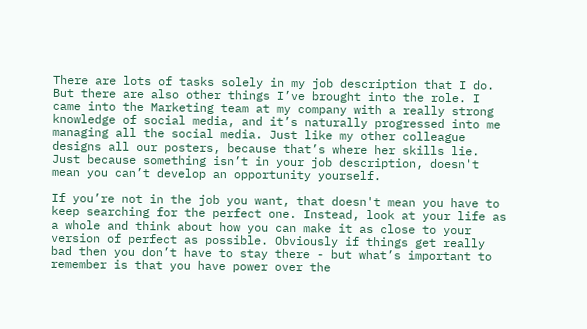There are lots of tasks solely in my job description that I do. But there are also other things I’ve brought into the role. I came into the Marketing team at my company with a really strong knowledge of social media, and it’s naturally progressed into me managing all the social media. Just like my other colleague designs all our posters, because that’s where her skills lie. Just because something isn’t in your job description, doesn't mean you can’t develop an opportunity yourself.

If you’re not in the job you want, that doesn't mean you have to keep searching for the perfect one. Instead, look at your life as a whole and think about how you can make it as close to your version of perfect as possible. Obviously if things get really bad then you don’t have to stay there - but what’s important to remember is that you have power over the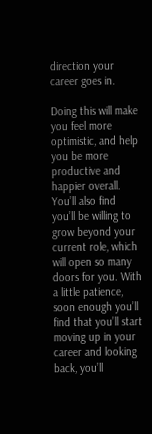direction your career goes in.

Doing this will make you feel more optimistic, and help you be more productive and happier overall. You’ll also find you’ll be willing to grow beyond your current role, which will open so many doors for you. With a little patience, soon enough you’ll find that you’ll start moving up in your career and looking back, you’ll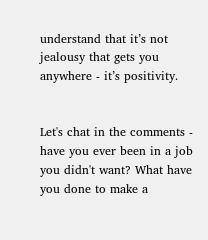understand that it’s not jealousy that gets you anywhere - it’s positivity.


Let's chat in the comments - have you ever been in a job you didn't want? What have you done to make a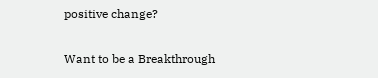positive change?

Want to be a Breakthrough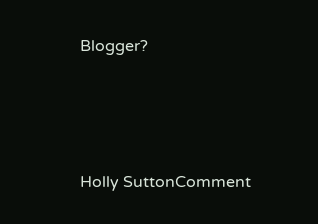Blogger?




Holly SuttonComment